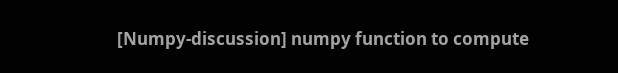[Numpy-discussion] numpy function to compute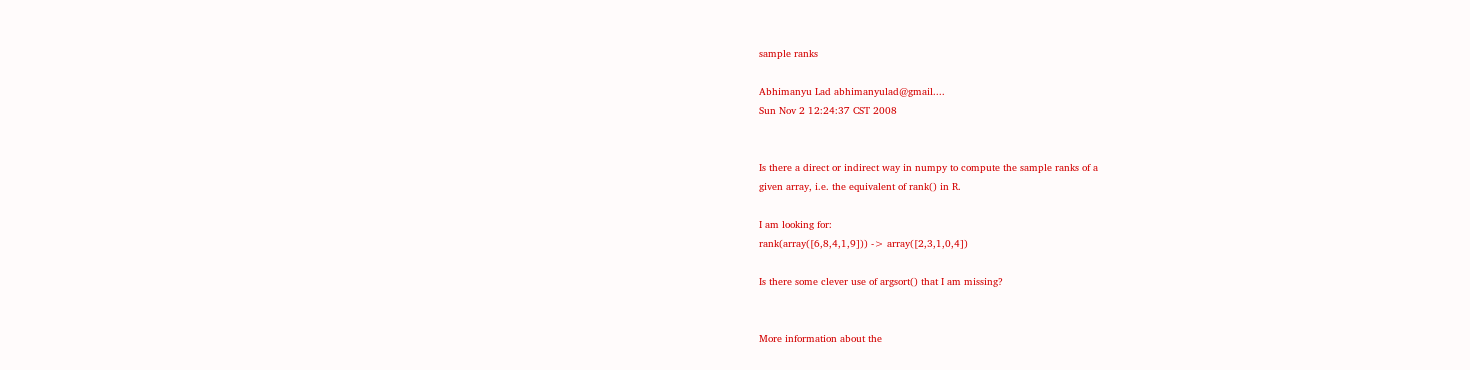sample ranks

Abhimanyu Lad abhimanyulad@gmail....
Sun Nov 2 12:24:37 CST 2008


Is there a direct or indirect way in numpy to compute the sample ranks of a
given array, i.e. the equivalent of rank() in R.

I am looking for:
rank(array([6,8,4,1,9])) -> array([2,3,1,0,4])

Is there some clever use of argsort() that I am missing?


More information about the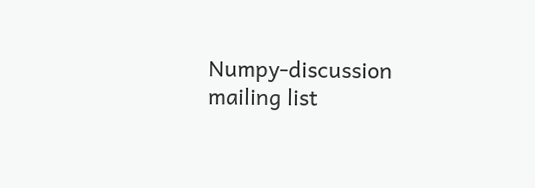Numpy-discussion mailing list